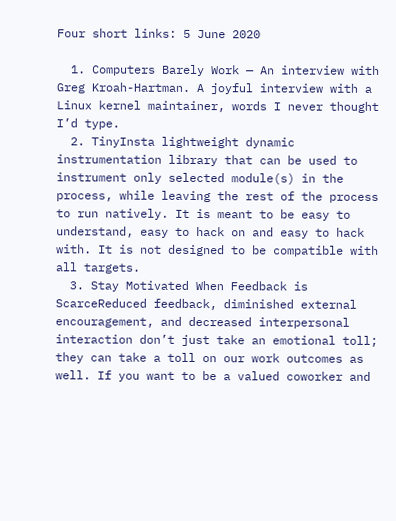Four short links: 5 June 2020

  1. Computers Barely Work — An interview with Greg Kroah-Hartman. A joyful interview with a Linux kernel maintainer, words I never thought I’d type.
  2. TinyInsta lightweight dynamic instrumentation library that can be used to instrument only selected module(s) in the process, while leaving the rest of the process to run natively. It is meant to be easy to understand, easy to hack on and easy to hack with. It is not designed to be compatible with all targets.
  3. Stay Motivated When Feedback is ScarceReduced feedback, diminished external encouragement, and decreased interpersonal interaction don’t just take an emotional toll; they can take a toll on our work outcomes as well. If you want to be a valued coworker and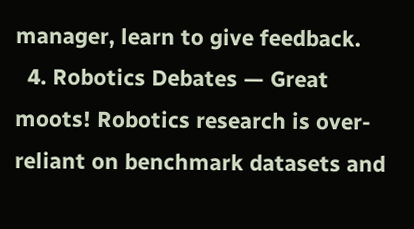manager, learn to give feedback.
  4. Robotics Debates — Great moots! Robotics research is over-reliant on benchmark datasets and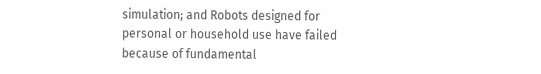simulation; and Robots designed for personal or household use have failed because of fundamental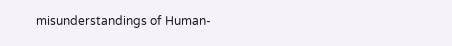misunderstandings of Human-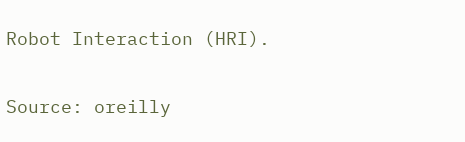Robot Interaction (HRI).

Source: oreilly